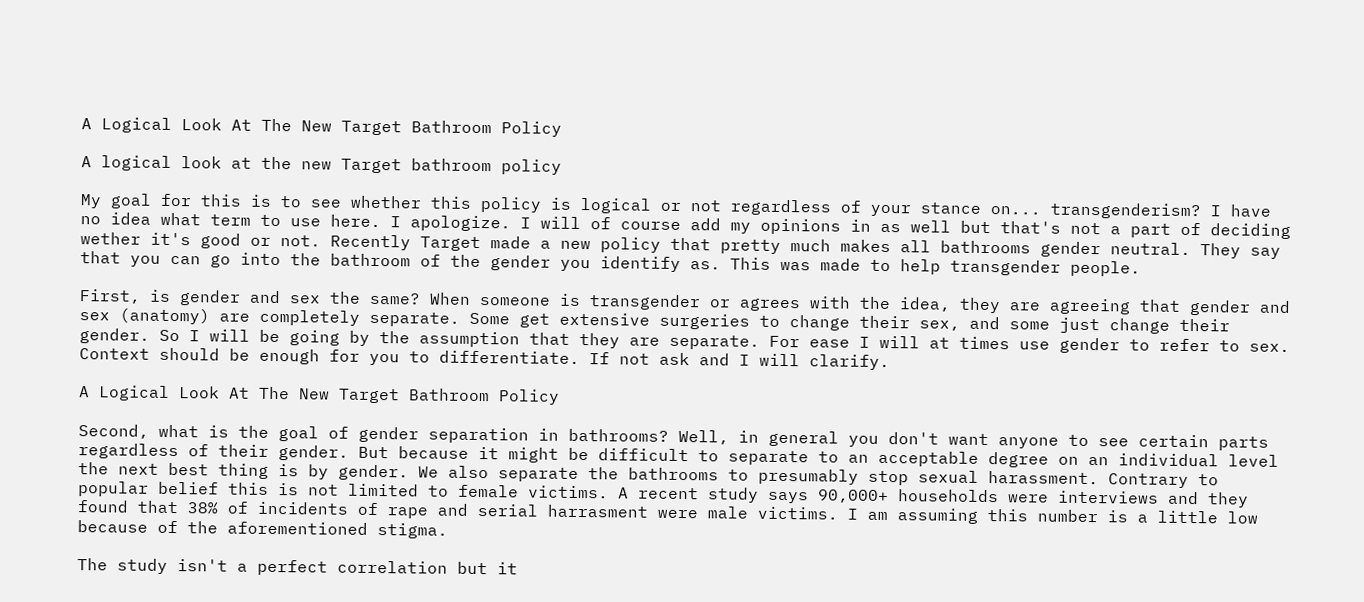A Logical Look At The New Target Bathroom Policy

A logical look at the new Target bathroom policy

My goal for this is to see whether this policy is logical or not regardless of your stance on... transgenderism? I have no idea what term to use here. I apologize. I will of course add my opinions in as well but that's not a part of deciding wether it's good or not. Recently Target made a new policy that pretty much makes all bathrooms gender neutral. They say that you can go into the bathroom of the gender you identify as. This was made to help transgender people.

First, is gender and sex the same? When someone is transgender or agrees with the idea, they are agreeing that gender and sex (anatomy) are completely separate. Some get extensive surgeries to change their sex, and some just change their gender. So I will be going by the assumption that they are separate. For ease I will at times use gender to refer to sex. Context should be enough for you to differentiate. If not ask and I will clarify.

A Logical Look At The New Target Bathroom Policy

Second, what is the goal of gender separation in bathrooms? Well, in general you don't want anyone to see certain parts regardless of their gender. But because it might be difficult to separate to an acceptable degree on an individual level the next best thing is by gender. We also separate the bathrooms to presumably stop sexual harassment. Contrary to popular belief this is not limited to female victims. A recent study says 90,000+ households were interviews and they found that 38% of incidents of rape and serial harrasment were male victims. I am assuming this number is a little low because of the aforementioned stigma.

The study isn't a perfect correlation but it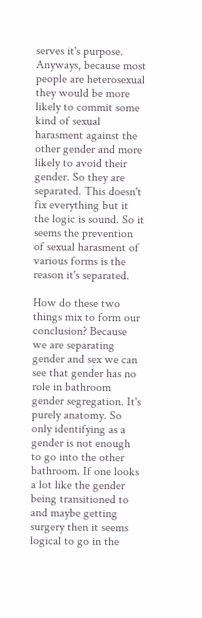serves it's purpose. Anyways, because most people are heterosexual they would be more likely to commit some kind of sexual harasment against the other gender and more likely to avoid their gender. So they are separated. This doesn't fix everything but it the logic is sound. So it seems the prevention of sexual harasment of various forms is the reason it's separated.

How do these two things mix to form our conclusion? Because we are separating gender and sex we can see that gender has no role in bathroom gender segregation. It's purely anatomy. So only identifying as a gender is not enough to go into the other bathroom. If one looks a lot like the gender being transitioned to and maybe getting surgery then it seems logical to go in the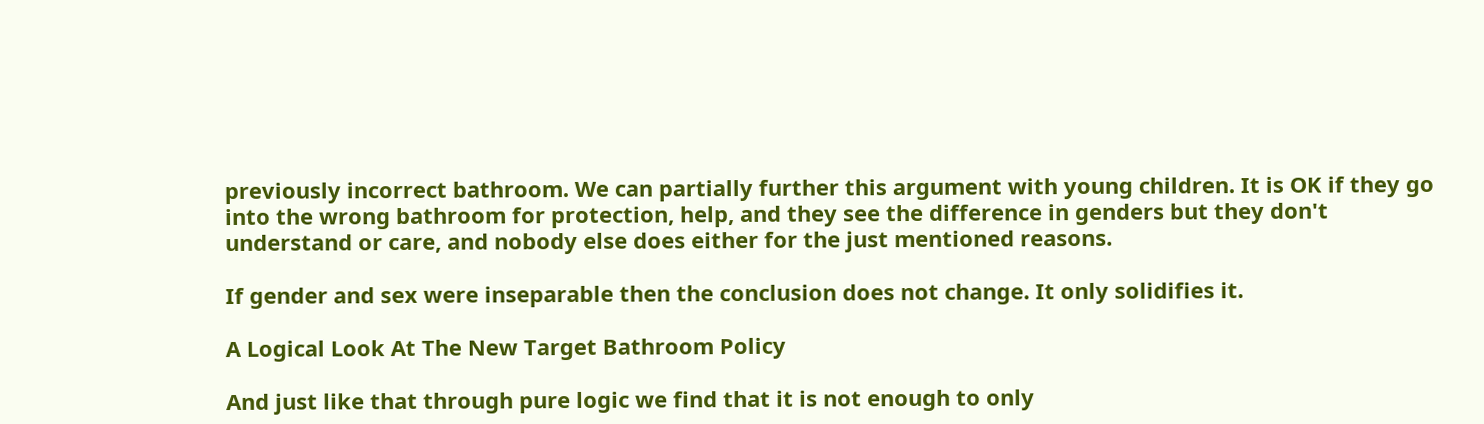previously incorrect bathroom. We can partially further this argument with young children. It is OK if they go into the wrong bathroom for protection, help, and they see the difference in genders but they don't understand or care, and nobody else does either for the just mentioned reasons.

If gender and sex were inseparable then the conclusion does not change. It only solidifies it.

A Logical Look At The New Target Bathroom Policy

And just like that through pure logic we find that it is not enough to only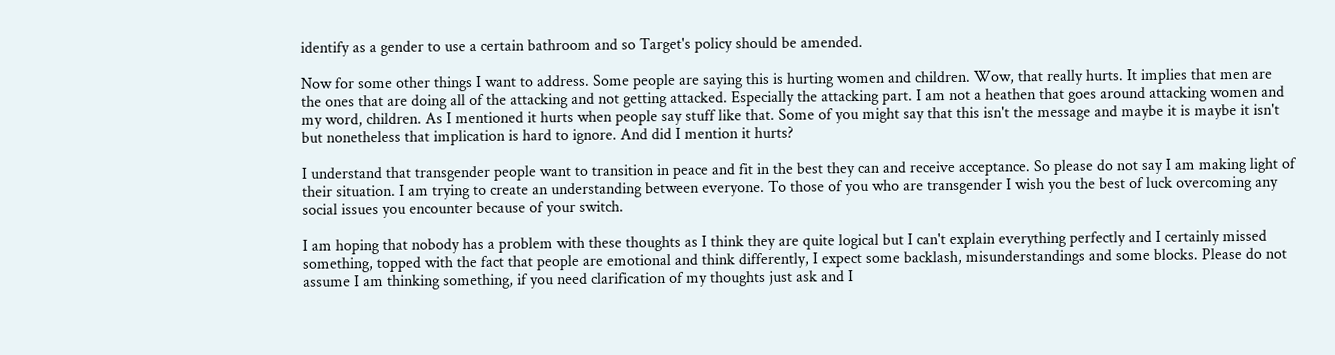identify as a gender to use a certain bathroom and so Target's policy should be amended.

Now for some other things I want to address. Some people are saying this is hurting women and children. Wow, that really hurts. It implies that men are the ones that are doing all of the attacking and not getting attacked. Especially the attacking part. I am not a heathen that goes around attacking women and my word, children. As I mentioned it hurts when people say stuff like that. Some of you might say that this isn't the message and maybe it is maybe it isn't but nonetheless that implication is hard to ignore. And did I mention it hurts?

I understand that transgender people want to transition in peace and fit in the best they can and receive acceptance. So please do not say I am making light of their situation. I am trying to create an understanding between everyone. To those of you who are transgender I wish you the best of luck overcoming any social issues you encounter because of your switch.

I am hoping that nobody has a problem with these thoughts as I think they are quite logical but I can't explain everything perfectly and I certainly missed something, topped with the fact that people are emotional and think differently, I expect some backlash, misunderstandings and some blocks. Please do not assume I am thinking something, if you need clarification of my thoughts just ask and I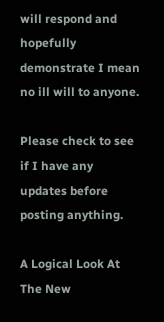will respond and hopefully demonstrate I mean no ill will to anyone.

Please check to see if I have any updates before posting anything.

A Logical Look At The New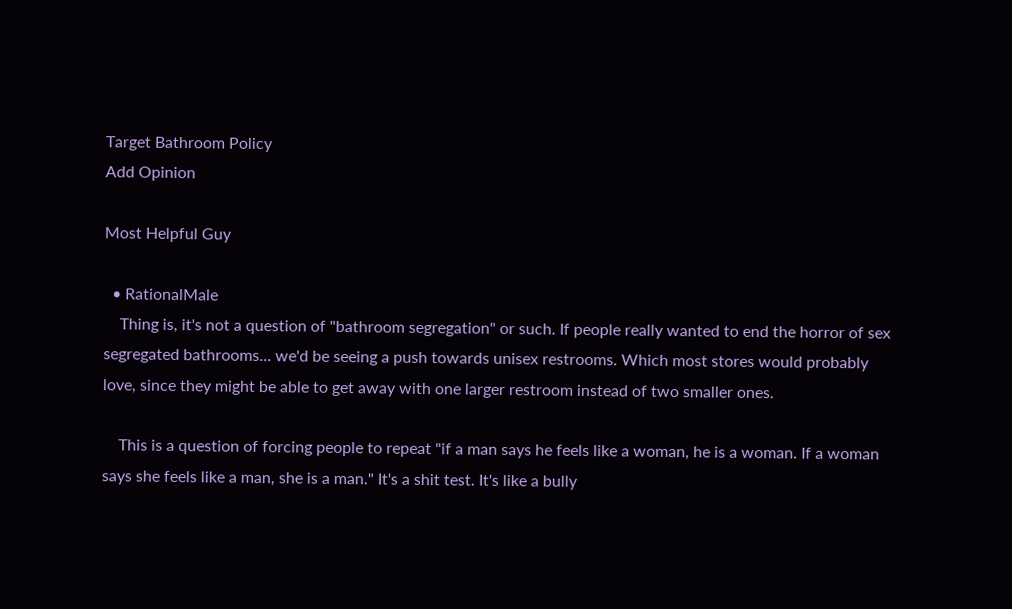Target Bathroom Policy
Add Opinion

Most Helpful Guy

  • RationalMale
    Thing is, it's not a question of "bathroom segregation" or such. If people really wanted to end the horror of sex segregated bathrooms... we'd be seeing a push towards unisex restrooms. Which most stores would probably love, since they might be able to get away with one larger restroom instead of two smaller ones.

    This is a question of forcing people to repeat "if a man says he feels like a woman, he is a woman. If a woman says she feels like a man, she is a man." It's a shit test. It's like a bully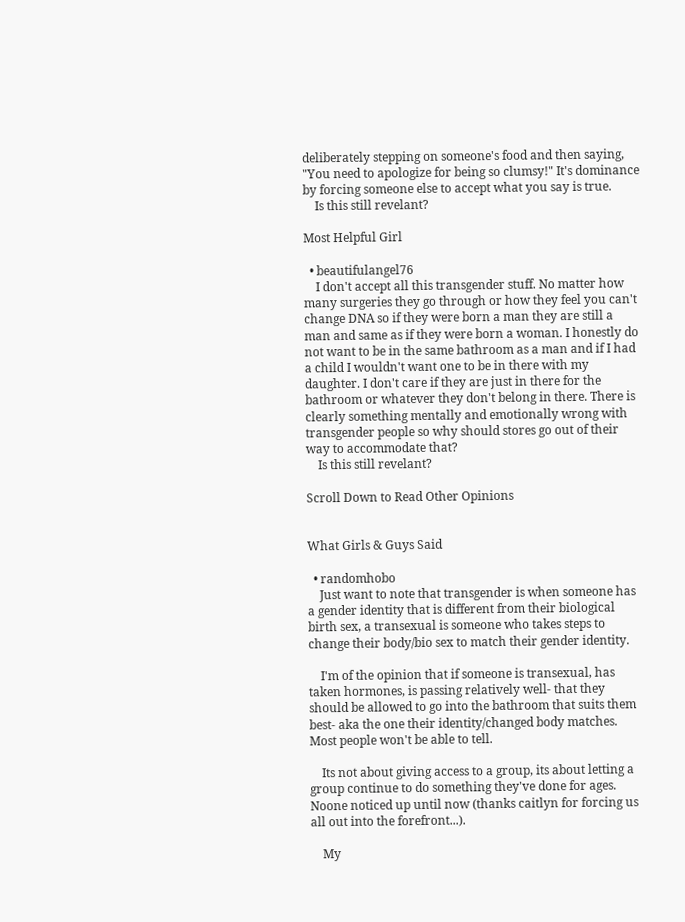deliberately stepping on someone's food and then saying, "You need to apologize for being so clumsy!" It's dominance by forcing someone else to accept what you say is true.
    Is this still revelant?

Most Helpful Girl

  • beautifulangel76
    I don't accept all this transgender stuff. No matter how many surgeries they go through or how they feel you can't change DNA so if they were born a man they are still a man and same as if they were born a woman. I honestly do not want to be in the same bathroom as a man and if I had a child I wouldn't want one to be in there with my daughter. I don't care if they are just in there for the bathroom or whatever they don't belong in there. There is clearly something mentally and emotionally wrong with transgender people so why should stores go out of their way to accommodate that?
    Is this still revelant?

Scroll Down to Read Other Opinions


What Girls & Guys Said

  • randomhobo
    Just want to note that transgender is when someone has a gender identity that is different from their biological birth sex, a transexual is someone who takes steps to change their body/bio sex to match their gender identity.

    I'm of the opinion that if someone is transexual, has taken hormones, is passing relatively well- that they should be allowed to go into the bathroom that suits them best- aka the one their identity/changed body matches. Most people won't be able to tell.

    Its not about giving access to a group, its about letting a group continue to do something they've done for ages. Noone noticed up until now (thanks caitlyn for forcing us all out into the forefront...).

    My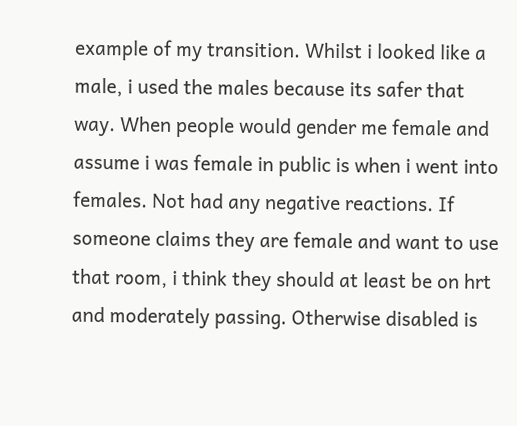example of my transition. Whilst i looked like a male, i used the males because its safer that way. When people would gender me female and assume i was female in public is when i went into females. Not had any negative reactions. If someone claims they are female and want to use that room, i think they should at least be on hrt and moderately passing. Otherwise disabled is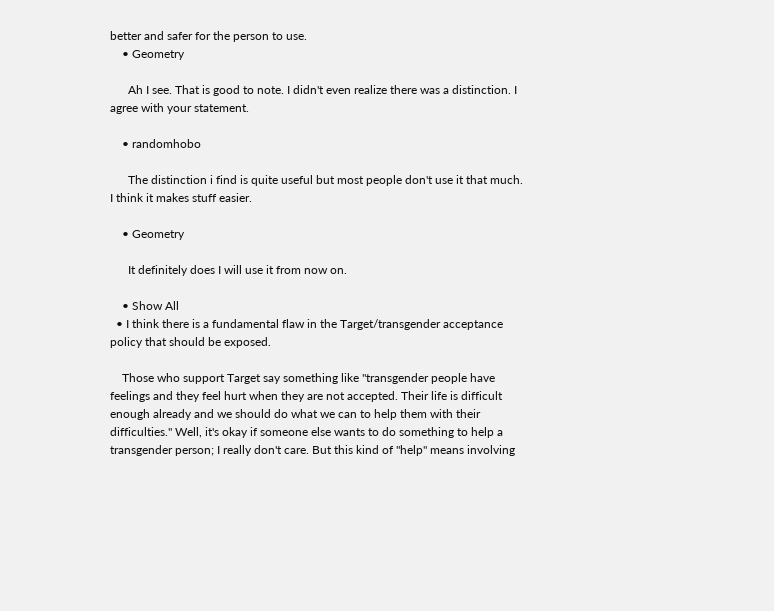better and safer for the person to use.
    • Geometry

      Ah I see. That is good to note. I didn't even realize there was a distinction. I agree with your statement.

    • randomhobo

      The distinction i find is quite useful but most people don't use it that much. I think it makes stuff easier.

    • Geometry

      It definitely does I will use it from now on.

    • Show All
  • I think there is a fundamental flaw in the Target/transgender acceptance policy that should be exposed.

    Those who support Target say something like "transgender people have feelings and they feel hurt when they are not accepted. Their life is difficult enough already and we should do what we can to help them with their difficulties." Well, it's okay if someone else wants to do something to help a transgender person; I really don't care. But this kind of "help" means involving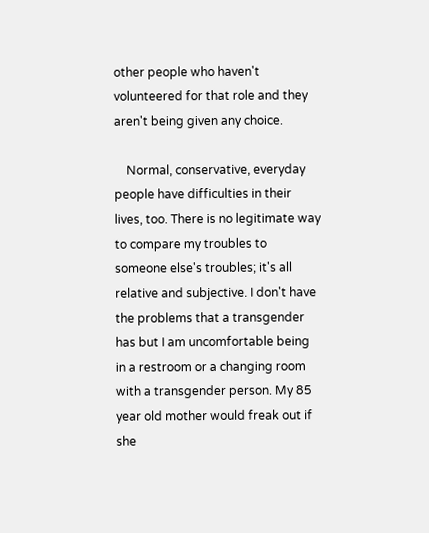other people who haven't volunteered for that role and they aren't being given any choice.

    Normal, conservative, everyday people have difficulties in their lives, too. There is no legitimate way to compare my troubles to someone else's troubles; it's all relative and subjective. I don't have the problems that a transgender has but I am uncomfortable being in a restroom or a changing room with a transgender person. My 85 year old mother would freak out if she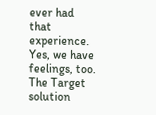ever had that experience. Yes, we have feelings, too. The Target solution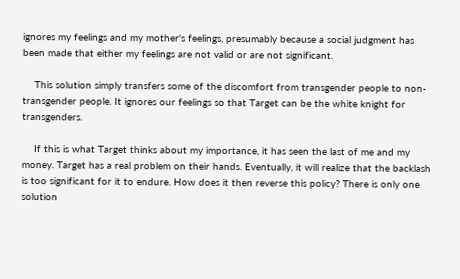ignores my feelings and my mother's feelings, presumably because a social judgment has been made that either my feelings are not valid or are not significant.

    This solution simply transfers some of the discomfort from transgender people to non-transgender people. It ignores our feelings so that Target can be the white knight for transgenders.

    If this is what Target thinks about my importance, it has seen the last of me and my money. Target has a real problem on their hands. Eventually, it will realize that the backlash is too significant for it to endure. How does it then reverse this policy? There is only one solution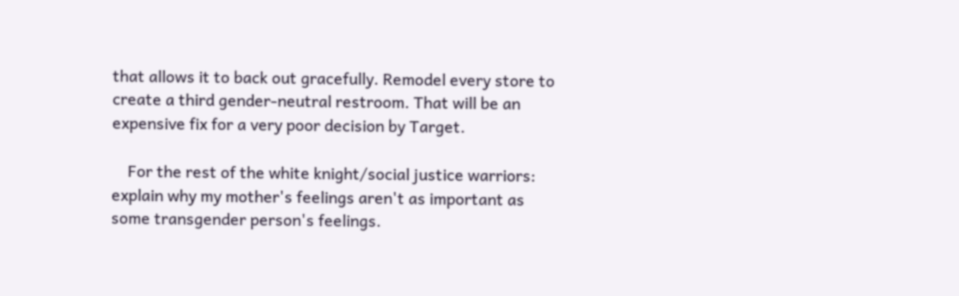that allows it to back out gracefully. Remodel every store to create a third gender-neutral restroom. That will be an expensive fix for a very poor decision by Target.

    For the rest of the white knight/social justice warriors: explain why my mother's feelings aren't as important as some transgender person's feelings.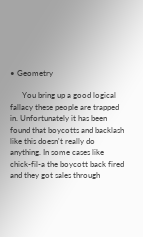• Geometry

      You bring up a good logical fallacy these people are trapped in. Unfortunately it has been found that boycotts and backlash like this doesn't really do anything. In some cases like chick-fil-a the boycott back fired and they got sales through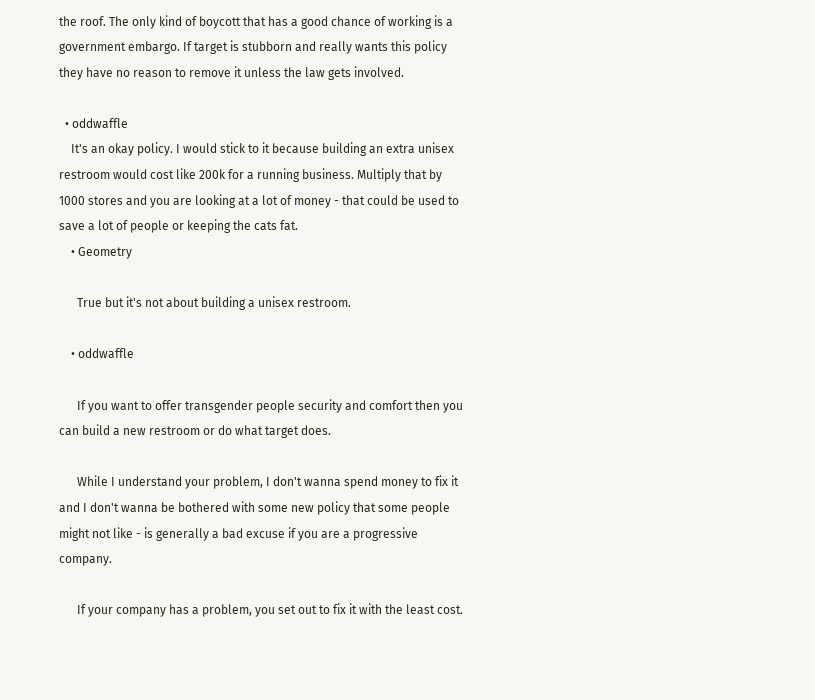the roof. The only kind of boycott that has a good chance of working is a government embargo. If target is stubborn and really wants this policy they have no reason to remove it unless the law gets involved.

  • oddwaffle
    It's an okay policy. I would stick to it because building an extra unisex restroom would cost like 200k for a running business. Multiply that by 1000 stores and you are looking at a lot of money - that could be used to save a lot of people or keeping the cats fat.
    • Geometry

      True but it's not about building a unisex restroom.

    • oddwaffle

      If you want to offer transgender people security and comfort then you can build a new restroom or do what target does.

      While I understand your problem, I don't wanna spend money to fix it and I don't wanna be bothered with some new policy that some people might not like - is generally a bad excuse if you are a progressive company.

      If your company has a problem, you set out to fix it with the least cost.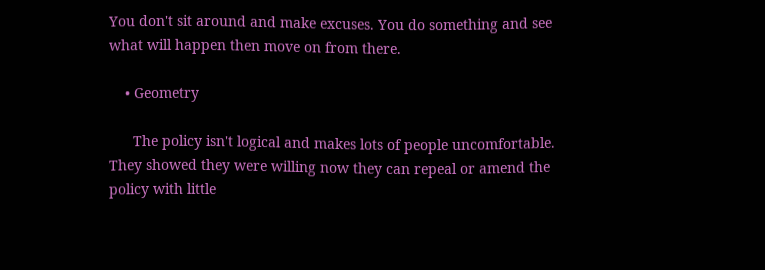You don't sit around and make excuses. You do something and see what will happen then move on from there.

    • Geometry

      The policy isn't logical and makes lots of people uncomfortable. They showed they were willing now they can repeal or amend the policy with little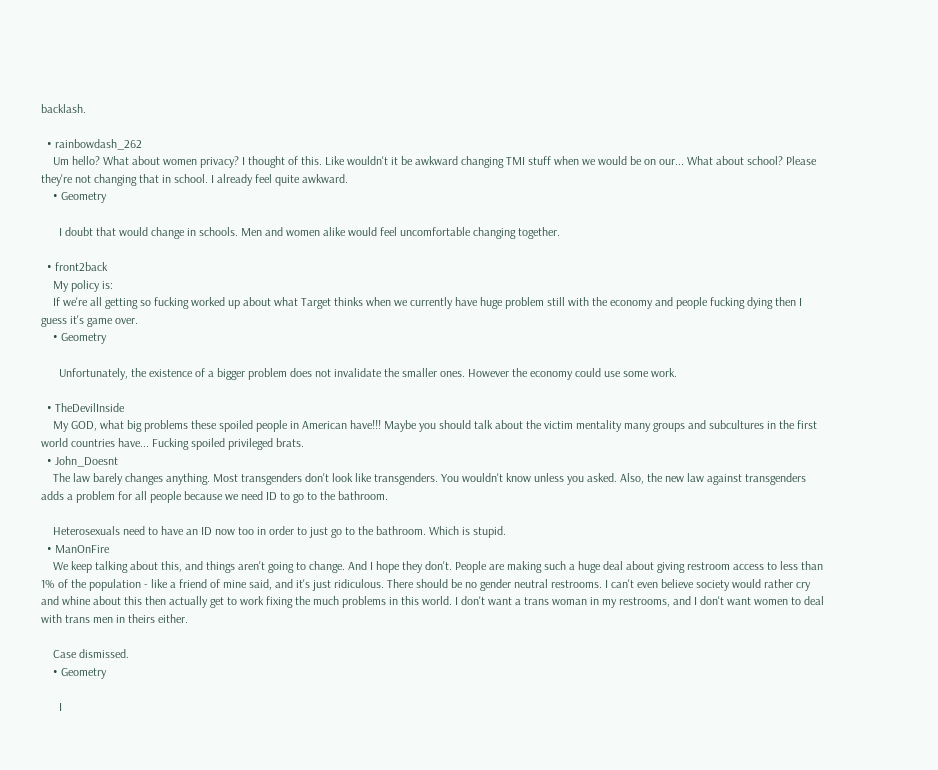backlash.

  • rainbowdash_262
    Um hello? What about women privacy? I thought of this. Like wouldn't it be awkward changing TMI stuff when we would be on our... What about school? Please they're not changing that in school. I already feel quite awkward.
    • Geometry

      I doubt that would change in schools. Men and women alike would feel uncomfortable changing together.

  • front2back
    My policy is:
    If we're all getting so fucking worked up about what Target thinks when we currently have huge problem still with the economy and people fucking dying then I guess it's game over.
    • Geometry

      Unfortunately, the existence of a bigger problem does not invalidate the smaller ones. However the economy could use some work.

  • TheDevilInside
    My GOD, what big problems these spoiled people in American have!!! Maybe you should talk about the victim mentality many groups and subcultures in the first world countries have... Fucking spoiled privileged brats.
  • John_Doesnt
    The law barely changes anything. Most transgenders don't look like transgenders. You wouldn't know unless you asked. Also, the new law against transgenders adds a problem for all people because we need ID to go to the bathroom.

    Heterosexuals need to have an ID now too in order to just go to the bathroom. Which is stupid.
  • ManOnFire
    We keep talking about this, and things aren't going to change. And I hope they don't. People are making such a huge deal about giving restroom access to less than 1% of the population - like a friend of mine said, and it's just ridiculous. There should be no gender neutral restrooms. I can't even believe society would rather cry and whine about this then actually get to work fixing the much problems in this world. I don't want a trans woman in my restrooms, and I don't want women to deal with trans men in theirs either.

    Case dismissed.
    • Geometry

      I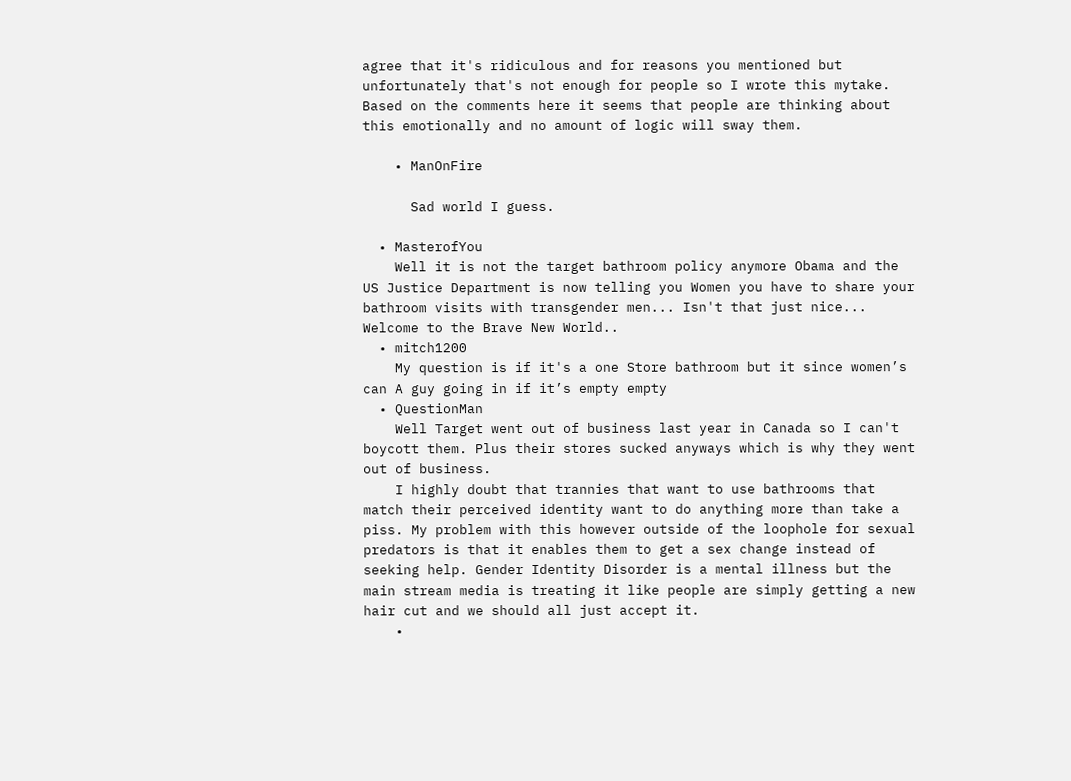agree that it's ridiculous and for reasons you mentioned but unfortunately that's not enough for people so I wrote this mytake. Based on the comments here it seems that people are thinking about this emotionally and no amount of logic will sway them.

    • ManOnFire

      Sad world I guess.

  • MasterofYou
    Well it is not the target bathroom policy anymore Obama and the US Justice Department is now telling you Women you have to share your bathroom visits with transgender men... Isn't that just nice... Welcome to the Brave New World..
  • mitch1200
    My question is if it's a one Store bathroom but it since women’s can A guy going in if it’s empty empty
  • QuestionMan
    Well Target went out of business last year in Canada so I can't boycott them. Plus their stores sucked anyways which is why they went out of business.
    I highly doubt that trannies that want to use bathrooms that match their perceived identity want to do anything more than take a piss. My problem with this however outside of the loophole for sexual predators is that it enables them to get a sex change instead of seeking help. Gender Identity Disorder is a mental illness but the main stream media is treating it like people are simply getting a new hair cut and we should all just accept it.
    •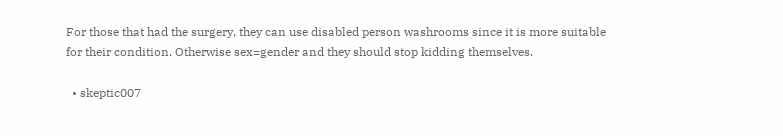For those that had the surgery, they can use disabled person washrooms since it is more suitable for their condition. Otherwise sex=gender and they should stop kidding themselves.

  • skeptic007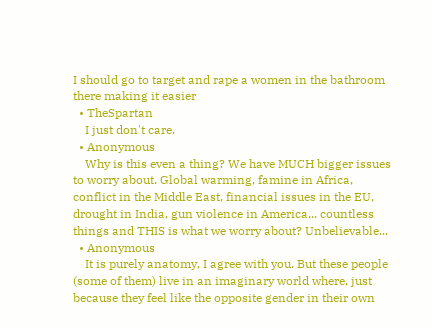I should go to target and rape a women in the bathroom there making it easier
  • TheSpartan
    I just don't care.
  • Anonymous
    Why is this even a thing? We have MUCH bigger issues to worry about. Global warming, famine in Africa, conflict in the Middle East, financial issues in the EU, drought in India, gun violence in America... countless things and THIS is what we worry about? Unbelievable...
  • Anonymous
    It is purely anatomy, I agree with you. But these people (some of them) live in an imaginary world where, just because they feel like the opposite gender in their own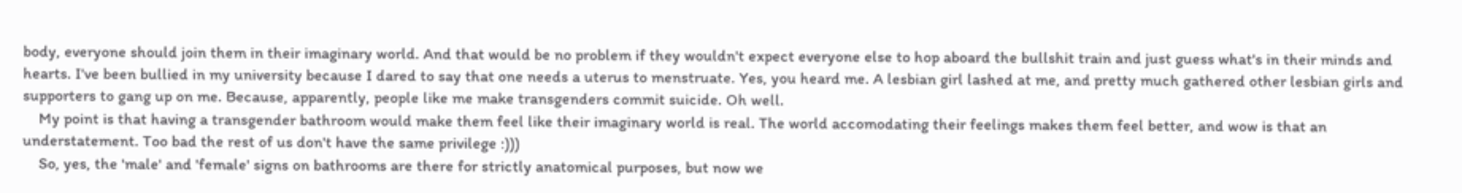body, everyone should join them in their imaginary world. And that would be no problem if they wouldn't expect everyone else to hop aboard the bullshit train and just guess what's in their minds and hearts. I've been bullied in my university because I dared to say that one needs a uterus to menstruate. Yes, you heard me. A lesbian girl lashed at me, and pretty much gathered other lesbian girls and supporters to gang up on me. Because, apparently, people like me make transgenders commit suicide. Oh well.
    My point is that having a transgender bathroom would make them feel like their imaginary world is real. The world accomodating their feelings makes them feel better, and wow is that an understatement. Too bad the rest of us don't have the same privilege :)))
    So, yes, the 'male' and 'female' signs on bathrooms are there for strictly anatomical purposes, but now we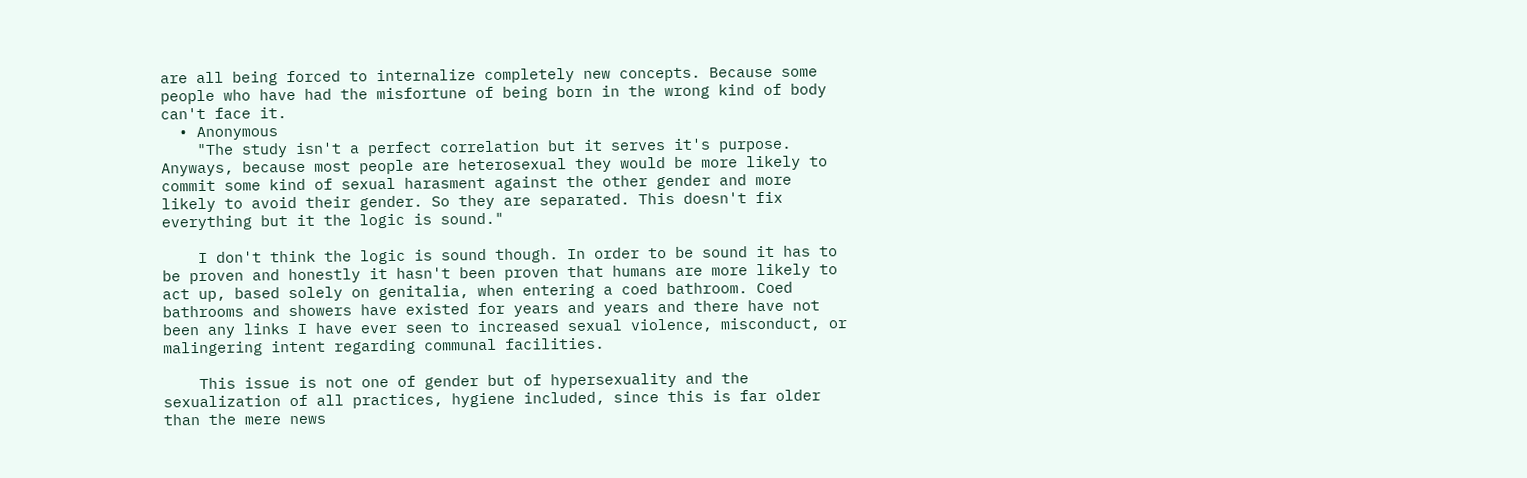are all being forced to internalize completely new concepts. Because some people who have had the misfortune of being born in the wrong kind of body can't face it.
  • Anonymous
    "The study isn't a perfect correlation but it serves it's purpose. Anyways, because most people are heterosexual they would be more likely to commit some kind of sexual harasment against the other gender and more likely to avoid their gender. So they are separated. This doesn't fix everything but it the logic is sound."

    I don't think the logic is sound though. In order to be sound it has to be proven and honestly it hasn't been proven that humans are more likely to act up, based solely on genitalia, when entering a coed bathroom. Coed bathrooms and showers have existed for years and years and there have not been any links I have ever seen to increased sexual violence, misconduct, or malingering intent regarding communal facilities.

    This issue is not one of gender but of hypersexuality and the sexualization of all practices, hygiene included, since this is far older than the mere news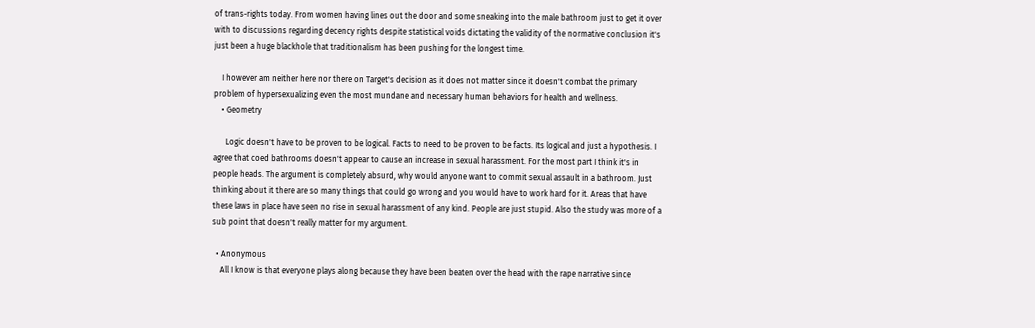of trans-rights today. From women having lines out the door and some sneaking into the male bathroom just to get it over with to discussions regarding decency rights despite statistical voids dictating the validity of the normative conclusion it's just been a huge blackhole that traditionalism has been pushing for the longest time.

    I however am neither here nor there on Target's decision as it does not matter since it doesn't combat the primary problem of hypersexualizing even the most mundane and necessary human behaviors for health and wellness.
    • Geometry

      Logic doesn't have to be proven to be logical. Facts to need to be proven to be facts. Its logical and just a hypothesis. I agree that coed bathrooms doesn't appear to cause an increase in sexual harassment. For the most part I think it's in people heads. The argument is completely absurd, why would anyone want to commit sexual assault in a bathroom. Just thinking about it there are so many things that could go wrong and you would have to work hard for it. Areas that have these laws in place have seen no rise in sexual harassment of any kind. People are just stupid. Also the study was more of a sub point that doesn't really matter for my argument.

  • Anonymous
    All I know is that everyone plays along because they have been beaten over the head with the rape narrative since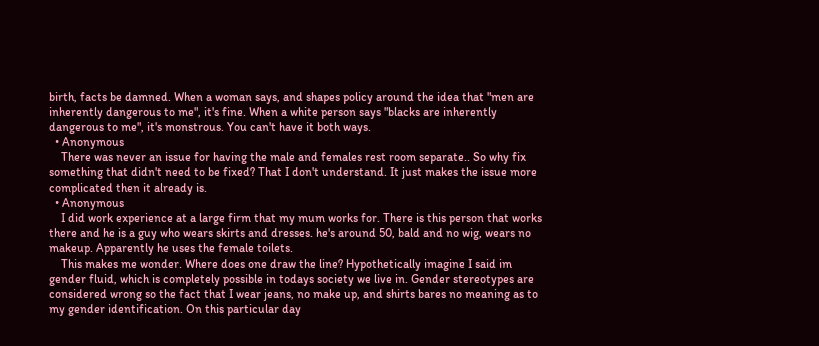birth, facts be damned. When a woman says, and shapes policy around the idea that "men are inherently dangerous to me", it's fine. When a white person says "blacks are inherently dangerous to me", it's monstrous. You can't have it both ways.
  • Anonymous
    There was never an issue for having the male and females rest room separate.. So why fix something that didn't need to be fixed? That I don't understand. It just makes the issue more complicated then it already is.
  • Anonymous
    I did work experience at a large firm that my mum works for. There is this person that works there and he is a guy who wears skirts and dresses. he's around 50, bald and no wig, wears no makeup. Apparently he uses the female toilets.
    This makes me wonder. Where does one draw the line? Hypothetically imagine I said im gender fluid, which is completely possible in todays society we live in. Gender stereotypes are considered wrong so the fact that I wear jeans, no make up, and shirts bares no meaning as to my gender identification. On this particular day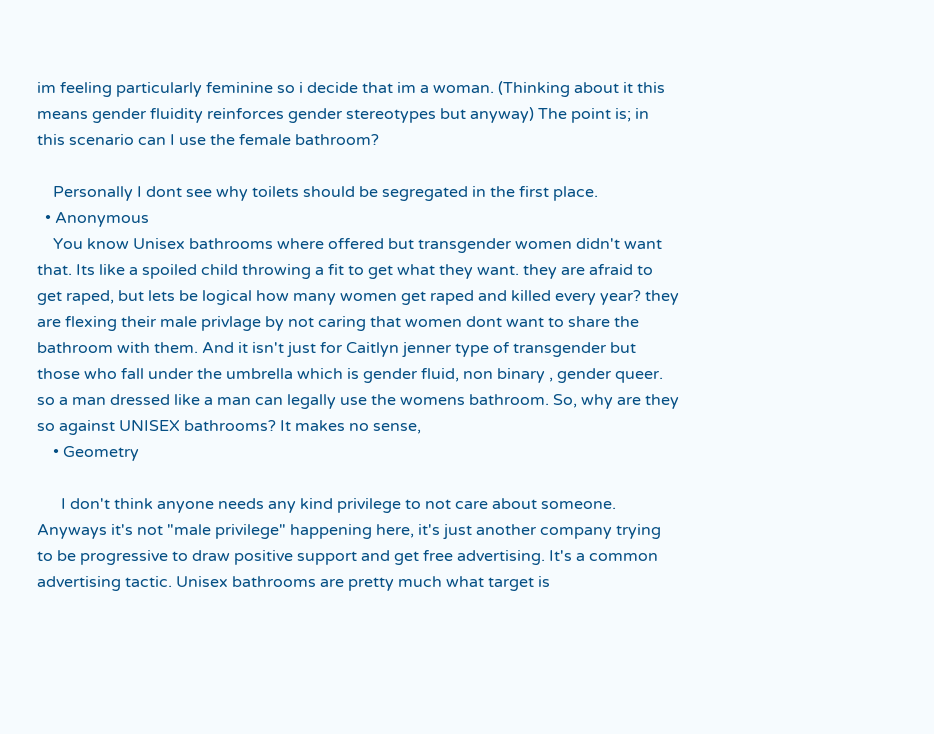im feeling particularly feminine so i decide that im a woman. (Thinking about it this means gender fluidity reinforces gender stereotypes but anyway) The point is; in this scenario can I use the female bathroom?

    Personally I dont see why toilets should be segregated in the first place.
  • Anonymous
    You know Unisex bathrooms where offered but transgender women didn't want that. Its like a spoiled child throwing a fit to get what they want. they are afraid to get raped, but lets be logical how many women get raped and killed every year? they are flexing their male privlage by not caring that women dont want to share the bathroom with them. And it isn't just for Caitlyn jenner type of transgender but those who fall under the umbrella which is gender fluid, non binary , gender queer. so a man dressed like a man can legally use the womens bathroom. So, why are they so against UNISEX bathrooms? It makes no sense,
    • Geometry

      I don't think anyone needs any kind privilege to not care about someone. Anyways it's not "male privilege" happening here, it's just another company trying to be progressive to draw positive support and get free advertising. It's a common advertising tactic. Unisex bathrooms are pretty much what target is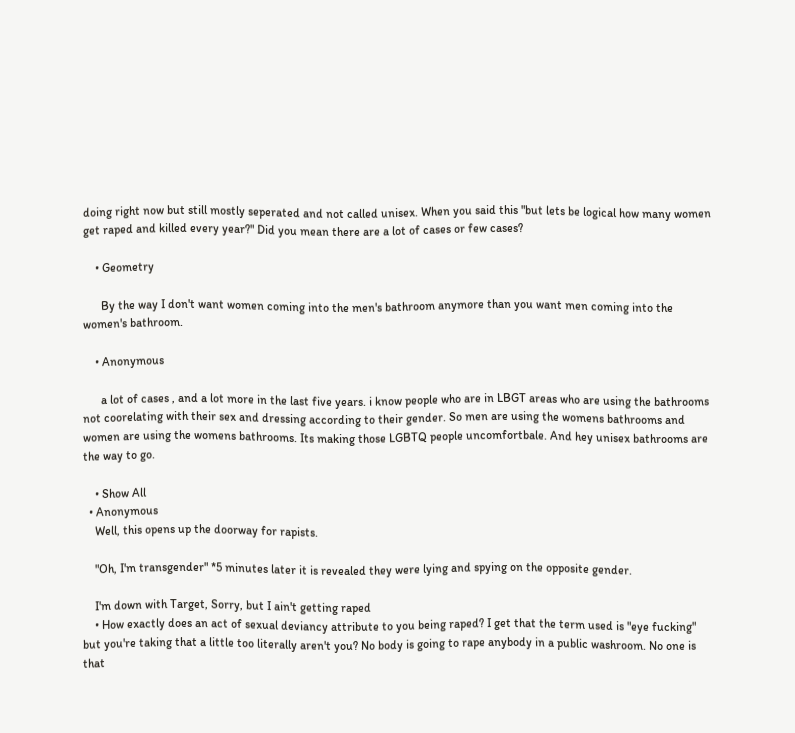doing right now but still mostly seperated and not called unisex. When you said this "but lets be logical how many women get raped and killed every year?" Did you mean there are a lot of cases or few cases?

    • Geometry

      By the way I don't want women coming into the men's bathroom anymore than you want men coming into the women's bathroom.

    • Anonymous

      a lot of cases , and a lot more in the last five years. i know people who are in LBGT areas who are using the bathrooms not coorelating with their sex and dressing according to their gender. So men are using the womens bathrooms and women are using the womens bathrooms. Its making those LGBTQ people uncomfortbale. And hey unisex bathrooms are the way to go.

    • Show All
  • Anonymous
    Well, this opens up the doorway for rapists.

    "Oh, I'm transgender" *5 minutes later it is revealed they were lying and spying on the opposite gender.

    I'm down with Target, Sorry, but I ain't getting raped
    • How exactly does an act of sexual deviancy attribute to you being raped? I get that the term used is "eye fucking" but you're taking that a little too literally aren't you? No body is going to rape anybody in a public washroom. No one is that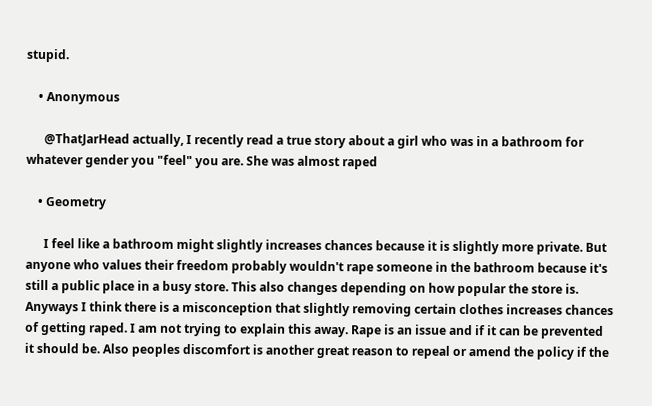stupid.

    • Anonymous

      @ThatJarHead actually, I recently read a true story about a girl who was in a bathroom for whatever gender you "feel" you are. She was almost raped

    • Geometry

      I feel like a bathroom might slightly increases chances because it is slightly more private. But anyone who values their freedom probably wouldn't rape someone in the bathroom because it's still a public place in a busy store. This also changes depending on how popular the store is. Anyways I think there is a misconception that slightly removing certain clothes increases chances of getting raped. I am not trying to explain this away. Rape is an issue and if it can be prevented it should be. Also peoples discomfort is another great reason to repeal or amend the policy if the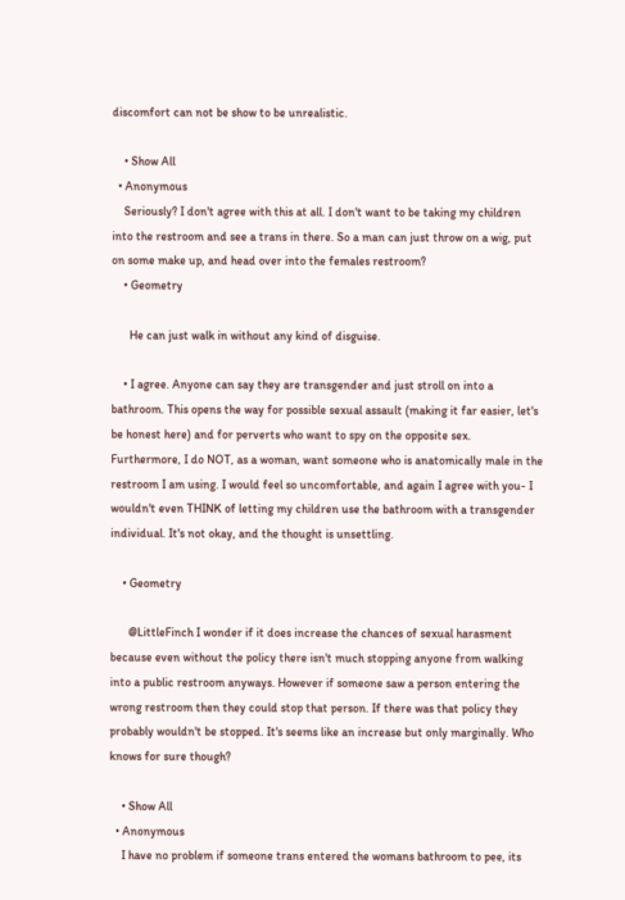discomfort can not be show to be unrealistic.

    • Show All
  • Anonymous
    Seriously? I don't agree with this at all. I don't want to be taking my children into the restroom and see a trans in there. So a man can just throw on a wig, put on some make up, and head over into the females restroom?
    • Geometry

      He can just walk in without any kind of disguise.

    • I agree. Anyone can say they are transgender and just stroll on into a bathroom. This opens the way for possible sexual assault (making it far easier, let's be honest here) and for perverts who want to spy on the opposite sex. Furthermore, I do NOT, as a woman, want someone who is anatomically male in the restroom I am using. I would feel so uncomfortable, and again I agree with you- I wouldn't even THINK of letting my children use the bathroom with a transgender individual. It's not okay, and the thought is unsettling.

    • Geometry

      @LittleFinch I wonder if it does increase the chances of sexual harasment because even without the policy there isn't much stopping anyone from walking into a public restroom anyways. However if someone saw a person entering the wrong restroom then they could stop that person. If there was that policy they probably wouldn't be stopped. It's seems like an increase but only marginally. Who knows for sure though?

    • Show All
  • Anonymous
    I have no problem if someone trans entered the womans bathroom to pee, its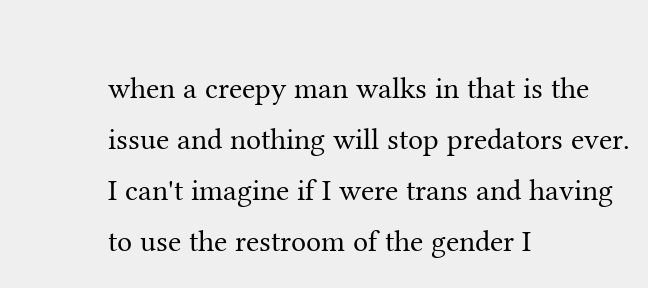when a creepy man walks in that is the issue and nothing will stop predators ever. I can't imagine if I were trans and having to use the restroom of the gender I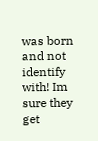was born and not identify with! Im sure they get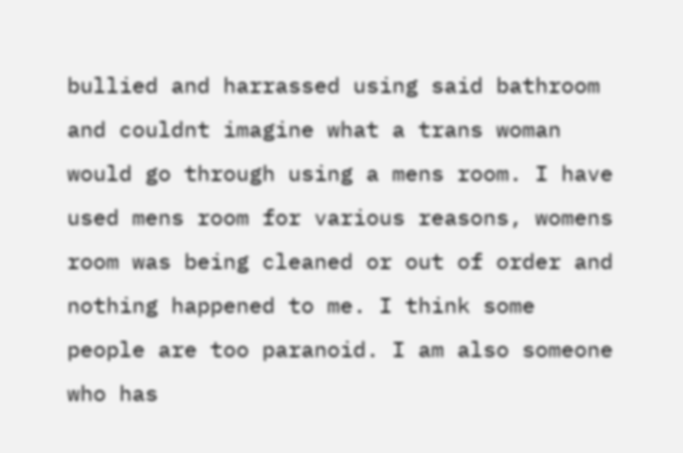bullied and harrassed using said bathroom and couldnt imagine what a trans woman would go through using a mens room. I have used mens room for various reasons, womens room was being cleaned or out of order and nothing happened to me. I think some people are too paranoid. I am also someone who has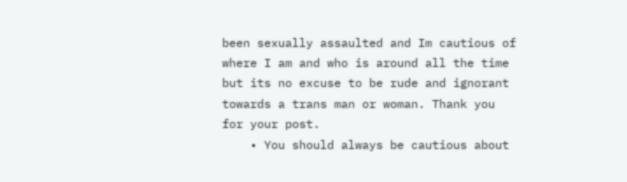been sexually assaulted and Im cautious of where I am and who is around all the time but its no excuse to be rude and ignorant towards a trans man or woman. Thank you for your post.
    • You should always be cautious about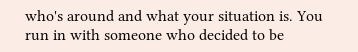who's around and what your situation is. You run in with someone who decided to be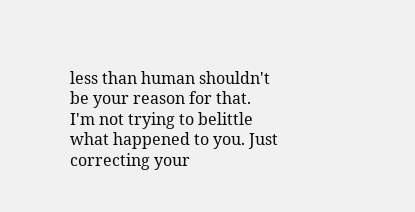less than human shouldn't be your reason for that. I'm not trying to belittle what happened to you. Just correcting your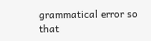grammatical error so that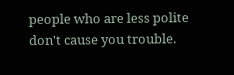people who are less polite don't cause you trouble.